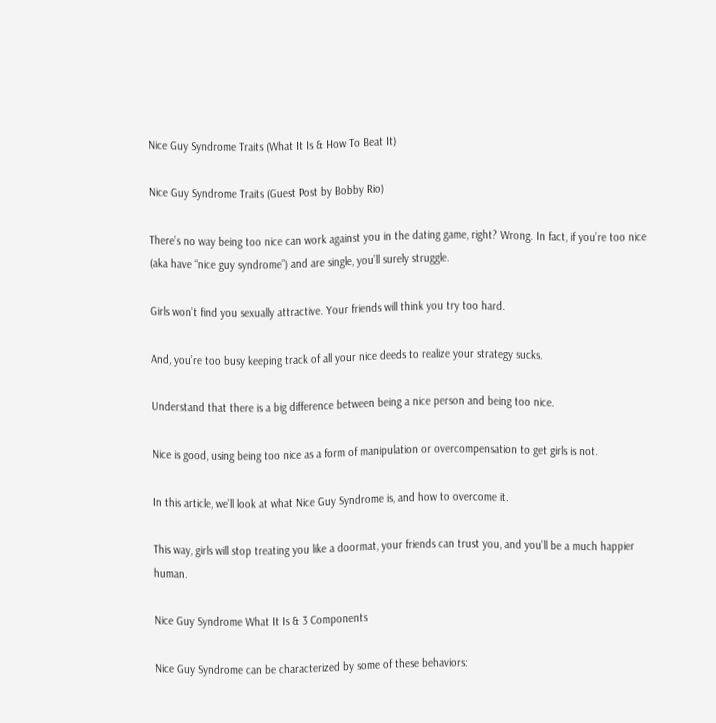Nice Guy Syndrome Traits (What It Is & How To Beat It)

Nice Guy Syndrome Traits (Guest Post by Bobby Rio)

There’s no way being too nice can work against you in the dating game, right? Wrong. In fact, if you’re too nice (aka have “nice guy syndrome”) and are single, you’ll surely struggle.

Girls won’t find you sexually attractive. Your friends will think you try too hard.

And, you’re too busy keeping track of all your nice deeds to realize your strategy sucks.

Understand that there is a big difference between being a nice person and being too nice.

Nice is good, using being too nice as a form of manipulation or overcompensation to get girls is not.

In this article, we’ll look at what Nice Guy Syndrome is, and how to overcome it.

This way, girls will stop treating you like a doormat, your friends can trust you, and you’ll be a much happier human.

Nice Guy Syndrome What It Is & 3 Components

Nice Guy Syndrome can be characterized by some of these behaviors: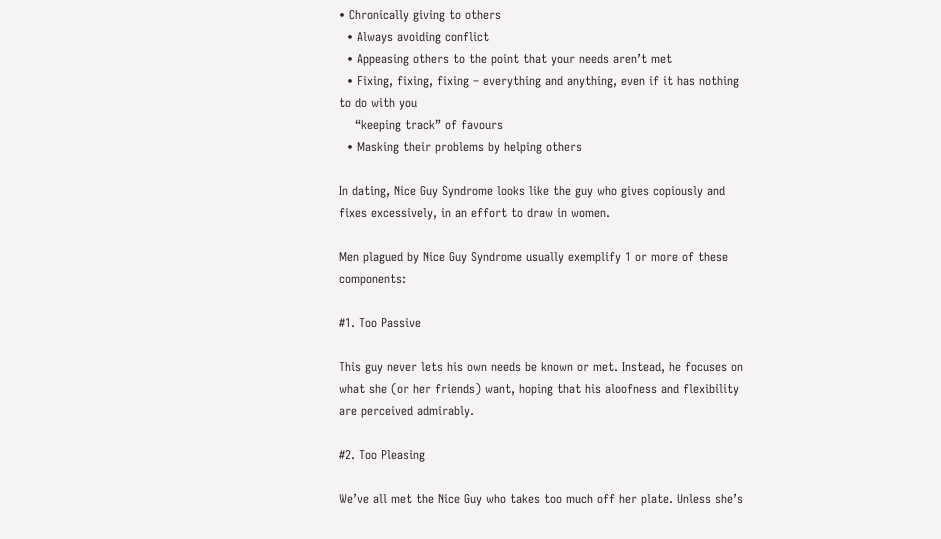• Chronically giving to others
  • Always avoiding conflict
  • Appeasing others to the point that your needs aren’t met
  • Fixing, fixing, fixing – everything and anything, even if it has nothing to do with you
    “keeping track” of favours
  • Masking their problems by helping others

In dating, Nice Guy Syndrome looks like the guy who gives copiously and fixes excessively, in an effort to draw in women.

Men plagued by Nice Guy Syndrome usually exemplify 1 or more of these components:

#1. Too Passive

This guy never lets his own needs be known or met. Instead, he focuses on what she (or her friends) want, hoping that his aloofness and flexibility are perceived admirably.

#2. Too Pleasing

We’ve all met the Nice Guy who takes too much off her plate. Unless she’s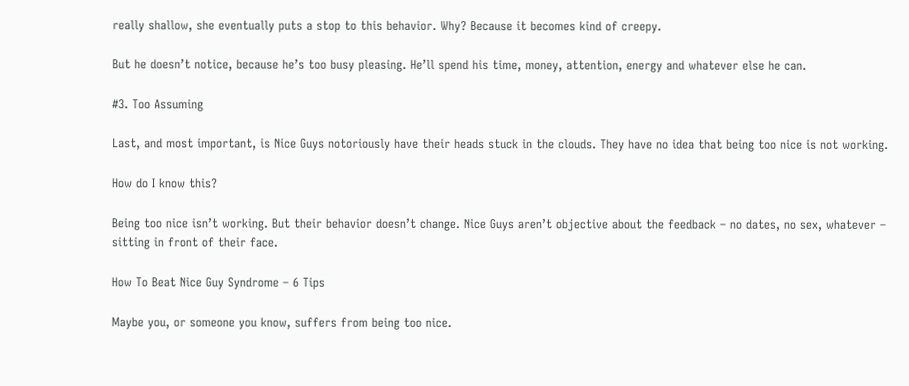really shallow, she eventually puts a stop to this behavior. Why? Because it becomes kind of creepy.

But he doesn’t notice, because he’s too busy pleasing. He’ll spend his time, money, attention, energy and whatever else he can.

#3. Too Assuming

Last, and most important, is Nice Guys notoriously have their heads stuck in the clouds. They have no idea that being too nice is not working.

How do I know this?

Being too nice isn’t working. But their behavior doesn’t change. Nice Guys aren’t objective about the feedback – no dates, no sex, whatever – sitting in front of their face.

How To Beat Nice Guy Syndrome – 6 Tips

Maybe you, or someone you know, suffers from being too nice.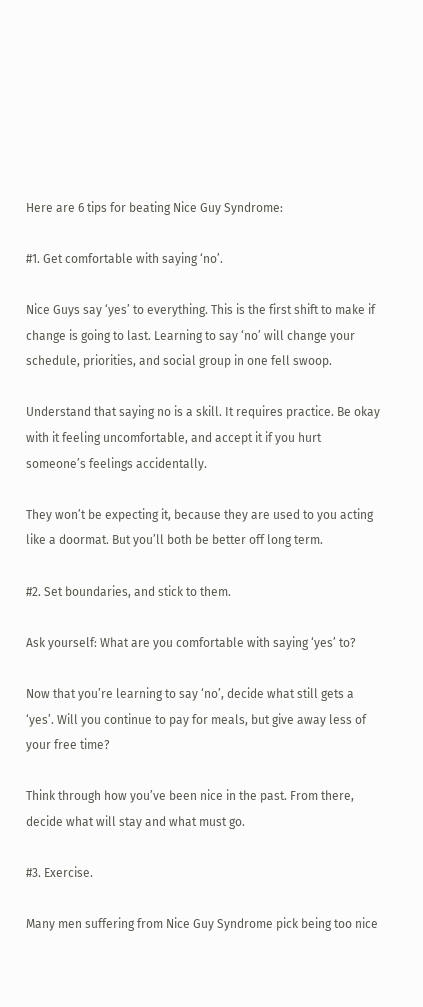Here are 6 tips for beating Nice Guy Syndrome:

#1. Get comfortable with saying ‘no’.

Nice Guys say ‘yes’ to everything. This is the first shift to make if change is going to last. Learning to say ‘no’ will change your schedule, priorities, and social group in one fell swoop.

Understand that saying no is a skill. It requires practice. Be okay with it feeling uncomfortable, and accept it if you hurt someone’s feelings accidentally.

They won’t be expecting it, because they are used to you acting like a doormat. But you’ll both be better off long term.

#2. Set boundaries, and stick to them.

Ask yourself: What are you comfortable with saying ‘yes’ to?

Now that you’re learning to say ‘no’, decide what still gets a ‘yes’. Will you continue to pay for meals, but give away less of your free time?

Think through how you’ve been nice in the past. From there, decide what will stay and what must go.

#3. Exercise.

Many men suffering from Nice Guy Syndrome pick being too nice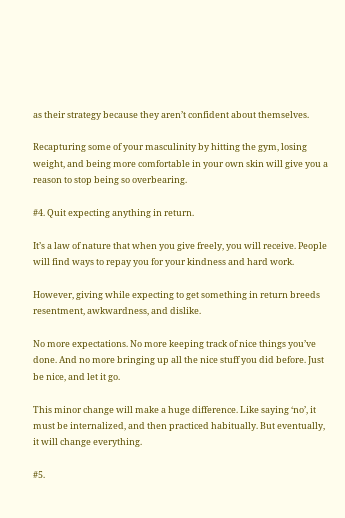as their strategy because they aren’t confident about themselves.

Recapturing some of your masculinity by hitting the gym, losing weight, and being more comfortable in your own skin will give you a reason to stop being so overbearing.

#4. Quit expecting anything in return.

It’s a law of nature that when you give freely, you will receive. People will find ways to repay you for your kindness and hard work.

However, giving while expecting to get something in return breeds resentment, awkwardness, and dislike.

No more expectations. No more keeping track of nice things you’ve done. And no more bringing up all the nice stuff you did before. Just be nice, and let it go.

This minor change will make a huge difference. Like saying ‘no’, it must be internalized, and then practiced habitually. But eventually, it will change everything.

#5.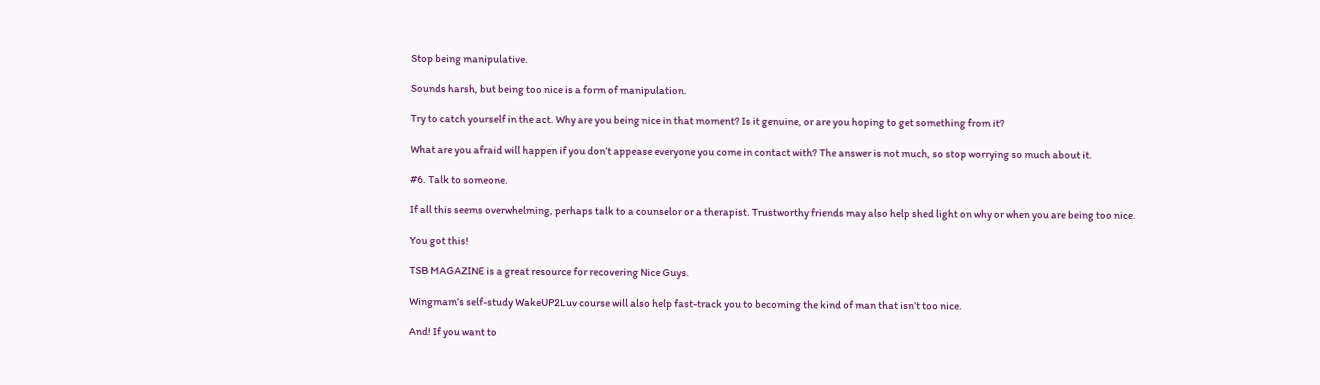Stop being manipulative.

Sounds harsh, but being too nice is a form of manipulation.

Try to catch yourself in the act. Why are you being nice in that moment? Is it genuine, or are you hoping to get something from it?

What are you afraid will happen if you don’t appease everyone you come in contact with? The answer is not much, so stop worrying so much about it.

#6. Talk to someone.

If all this seems overwhelming, perhaps talk to a counselor or a therapist. Trustworthy friends may also help shed light on why or when you are being too nice.

You got this!

TSB MAGAZINE is a great resource for recovering Nice Guys.

Wingmam’s self-study WakeUP2Luv course will also help fast-track you to becoming the kind of man that isn’t too nice.

And! If you want to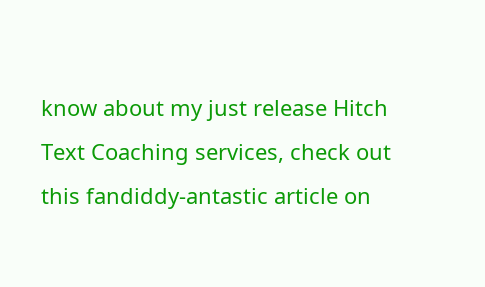know about my just release Hitch Text Coaching services, check out this fandiddy-antastic article on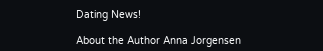Dating News!

About the Author Anna Jorgensen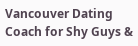Vancouver Dating Coach for Shy Guys &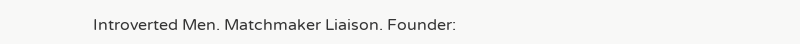Introverted Men. Matchmaker Liaison. Founder: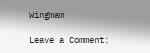Wingmam

Leave a Comment: